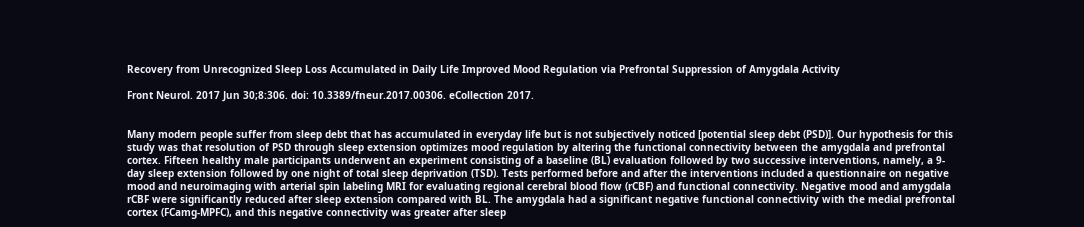Recovery from Unrecognized Sleep Loss Accumulated in Daily Life Improved Mood Regulation via Prefrontal Suppression of Amygdala Activity

Front Neurol. 2017 Jun 30;8:306. doi: 10.3389/fneur.2017.00306. eCollection 2017.


Many modern people suffer from sleep debt that has accumulated in everyday life but is not subjectively noticed [potential sleep debt (PSD)]. Our hypothesis for this study was that resolution of PSD through sleep extension optimizes mood regulation by altering the functional connectivity between the amygdala and prefrontal cortex. Fifteen healthy male participants underwent an experiment consisting of a baseline (BL) evaluation followed by two successive interventions, namely, a 9-day sleep extension followed by one night of total sleep deprivation (TSD). Tests performed before and after the interventions included a questionnaire on negative mood and neuroimaging with arterial spin labeling MRI for evaluating regional cerebral blood flow (rCBF) and functional connectivity. Negative mood and amygdala rCBF were significantly reduced after sleep extension compared with BL. The amygdala had a significant negative functional connectivity with the medial prefrontal cortex (FCamg-MPFC), and this negative connectivity was greater after sleep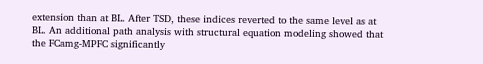extension than at BL. After TSD, these indices reverted to the same level as at BL. An additional path analysis with structural equation modeling showed that the FCamg-MPFC significantly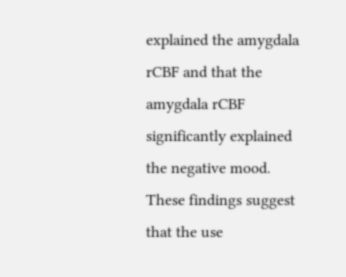explained the amygdala rCBF and that the amygdala rCBF significantly explained the negative mood. These findings suggest that the use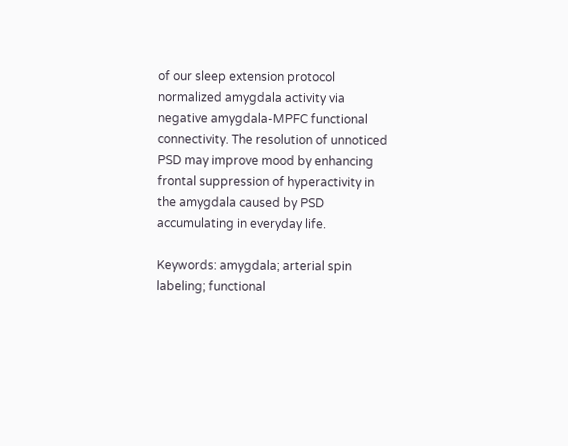of our sleep extension protocol normalized amygdala activity via negative amygdala-MPFC functional connectivity. The resolution of unnoticed PSD may improve mood by enhancing frontal suppression of hyperactivity in the amygdala caused by PSD accumulating in everyday life.

Keywords: amygdala; arterial spin labeling; functional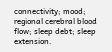connectivity; mood; regional cerebral blood flow; sleep debt; sleep extension.